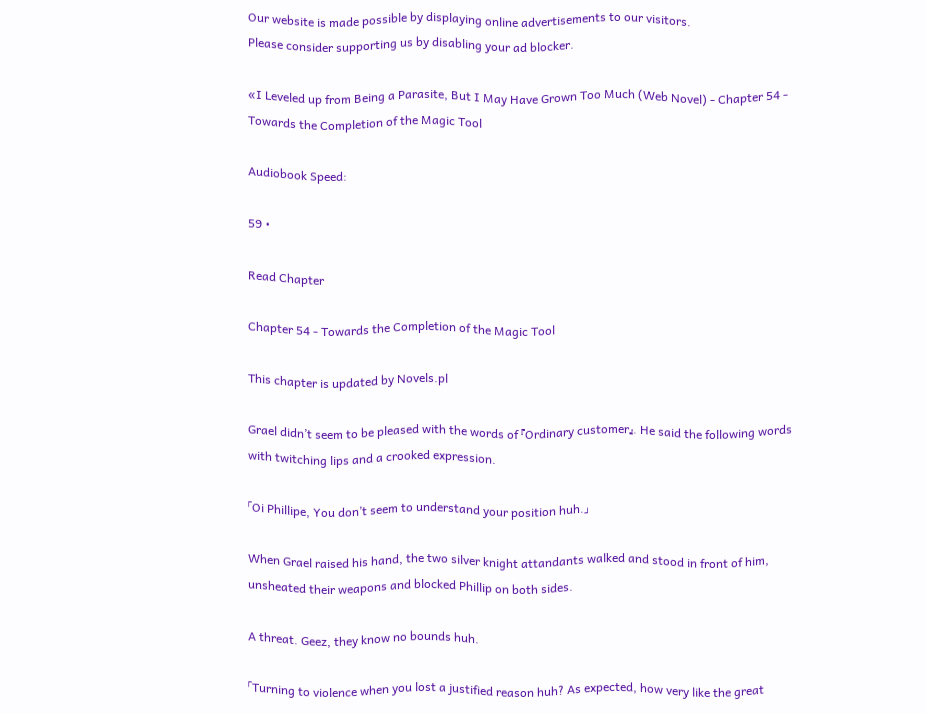Our website is made possible by displaying online advertisements to our visitors.
Please consider supporting us by disabling your ad blocker.

«I Leveled up from Being a Parasite, But I May Have Grown Too Much (Web Novel) - Chapter 54 - Towards the Completion of the Magic Tool

Audiobook Speed:

59 •

Read Chapter

Chapter 54 - Towards the Completion of the Magic Tool

This chapter is updated by Novels.pl

Grael didn’t seem to be pleased with the words of 『Ordinary customer』. He said the following words with twitching lips and a crooked expression.

「Oi Phillipe, You don’t seem to understand your position huh.」

When Grael raised his hand, the two silver knight attandants walked and stood in front of him, unsheated their weapons and blocked Phillip on both sides.

A threat. Geez, they know no bounds huh.

「Turning to violence when you lost a justified reason huh? As expected, how very like the great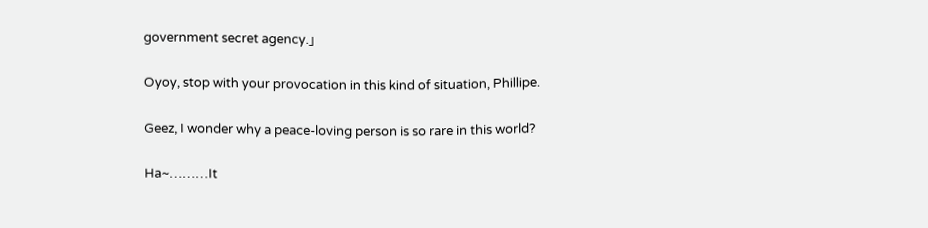government secret agency.」

Oyoy, stop with your provocation in this kind of situation, Phillipe.

Geez, I wonder why a peace-loving person is so rare in this world?

Ha~………It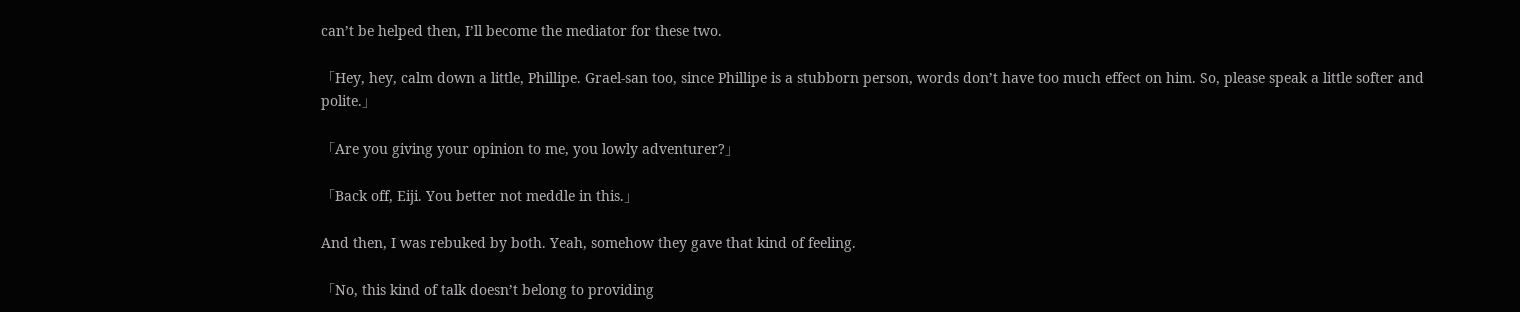can’t be helped then, I’ll become the mediator for these two.

「Hey, hey, calm down a little, Phillipe. Grael-san too, since Phillipe is a stubborn person, words don’t have too much effect on him. So, please speak a little softer and polite.」

「Are you giving your opinion to me, you lowly adventurer?」

「Back off, Eiji. You better not meddle in this.」

And then, I was rebuked by both. Yeah, somehow they gave that kind of feeling.

「No, this kind of talk doesn’t belong to providing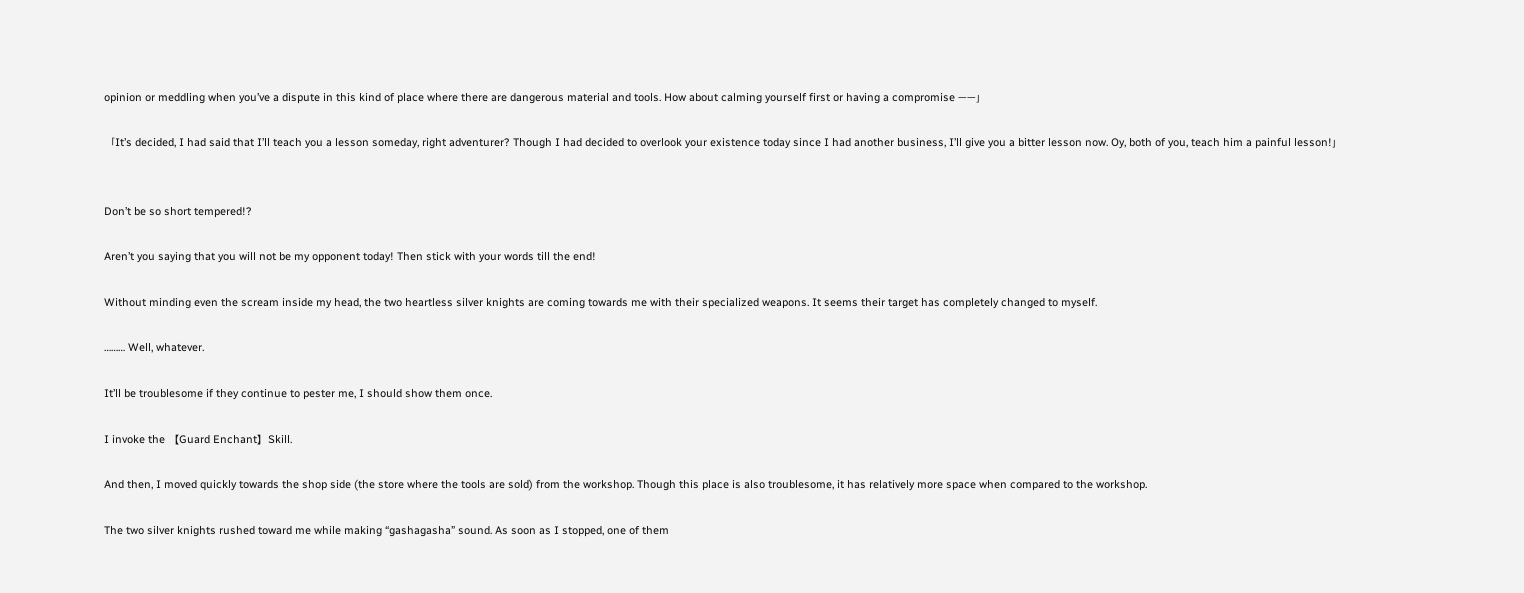opinion or meddling when you’ve a dispute in this kind of place where there are dangerous material and tools. How about calming yourself first or having a compromise ――」

「It’s decided, I had said that I’ll teach you a lesson someday, right adventurer? Though I had decided to overlook your existence today since I had another business, I’ll give you a bitter lesson now. Oy, both of you, teach him a painful lesson!」


Don’t be so short tempered!?

Aren’t you saying that you will not be my opponent today! Then stick with your words till the end!

Without minding even the scream inside my head, the two heartless silver knights are coming towards me with their specialized weapons. It seems their target has completely changed to myself.

……… Well, whatever.

It’ll be troublesome if they continue to pester me, I should show them once.

I invoke the 【Guard Enchant】Skill.

And then, I moved quickly towards the shop side (the store where the tools are sold) from the workshop. Though this place is also troublesome, it has relatively more space when compared to the workshop.

The two silver knights rushed toward me while making “gashagasha” sound. As soon as I stopped, one of them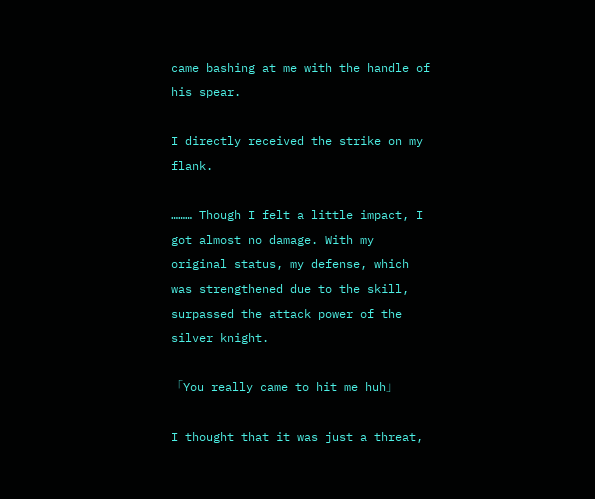came bashing at me with the handle of his spear.

I directly received the strike on my flank.

……… Though I felt a little impact, I got almost no damage. With my original status, my defense, which was strengthened due to the skill, surpassed the attack power of the silver knight.

「You really came to hit me huh」

I thought that it was just a threat,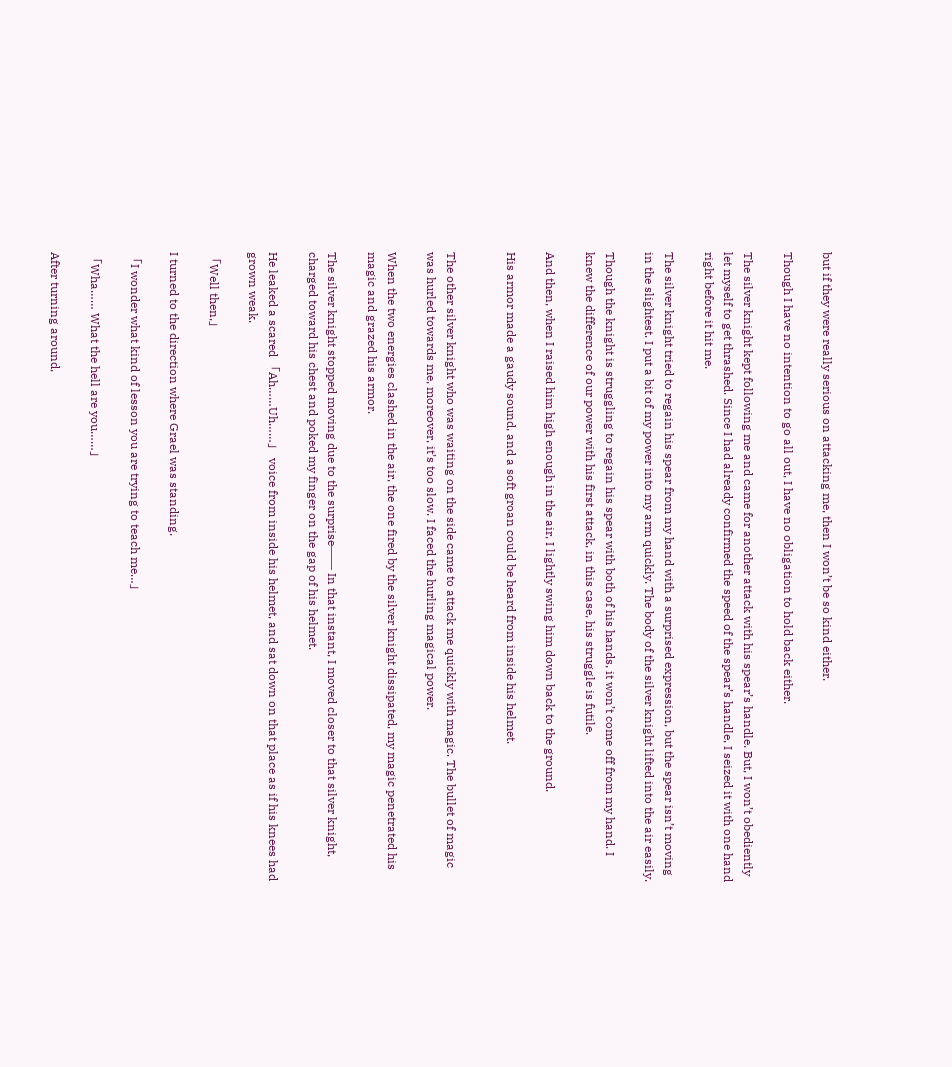but if they were really serious on attacking me, then I won’t be so kind either.

Though I have no intention to go all out, I have no obligation to hold back either.

The silver knight kept following me and came for another attack with his spear’s handle. But, I won’t obediently let myself to get thrashed. Since I had already confirmed the speed of the spear’s handle, I seized it with one hand right before it hit me.

The silver knight tried to regain his spear from my hand with a surprised expression, but the spear isn’t moving in the slightest. I put a bit of my power into my arm quickly. The body of the silver knight lifted into the air easily.

Though the knight is struggling to regain his spear with both of his hands, it won’t come off from my hand. I knew the difference of our power with his first attack, in this case, his struggle is futile.

And then, when I raised him high enough in the air, I lightly swing him down back to the ground.

His armor made a gaudy sound, and a soft groan could be heard from inside his helmet.


The other silver knight who was waiting on the side came to attack me quickly with magic. The bullet of magic was hurled towards me, moreover, it’s too slow. I faced the hurling magical power.

When the two energies clashed in the air, the one fired by the silver knight dissipated, my magic penetrated his magic and grazed his armor.

The silver knight stopped moving due to the surprise―― In that instant, I moved closer to that silver knight, charged toward his chest and poked my finger on the gap of his helmet.

He leaked a scared 「Ah……Uh……」 voice from inside his helmet, and sat down on that place as if his knees had grown weak.

「Well then,」

I turned to the direction where Grael was standing.

「I wonder what kind of lesson you are trying to teach me…」

「Wha…… What the hell are you……」

After turning around,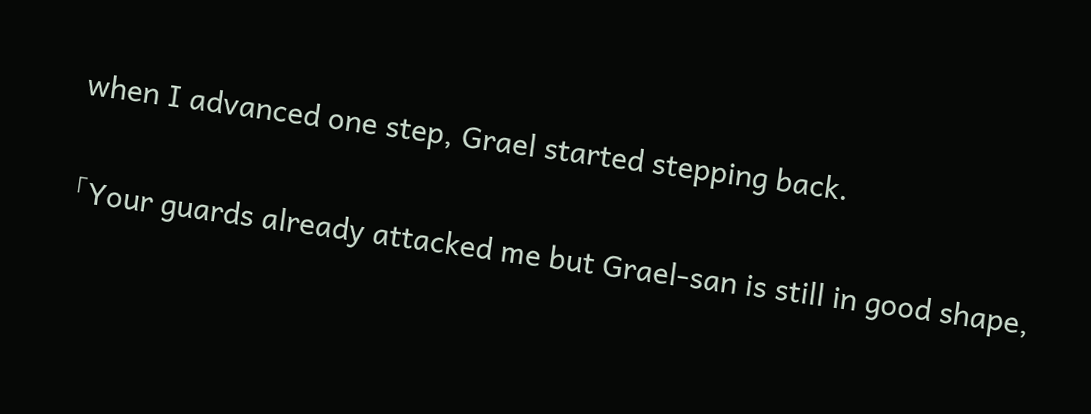when I advanced one step, Grael started stepping back.

「Your guards already attacked me but Grael-san is still in good shape,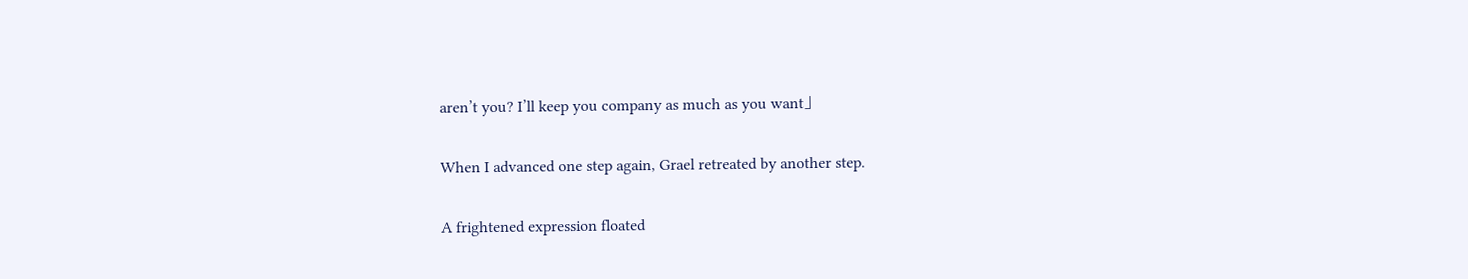aren’t you? I’ll keep you company as much as you want」

When I advanced one step again, Grael retreated by another step.

A frightened expression floated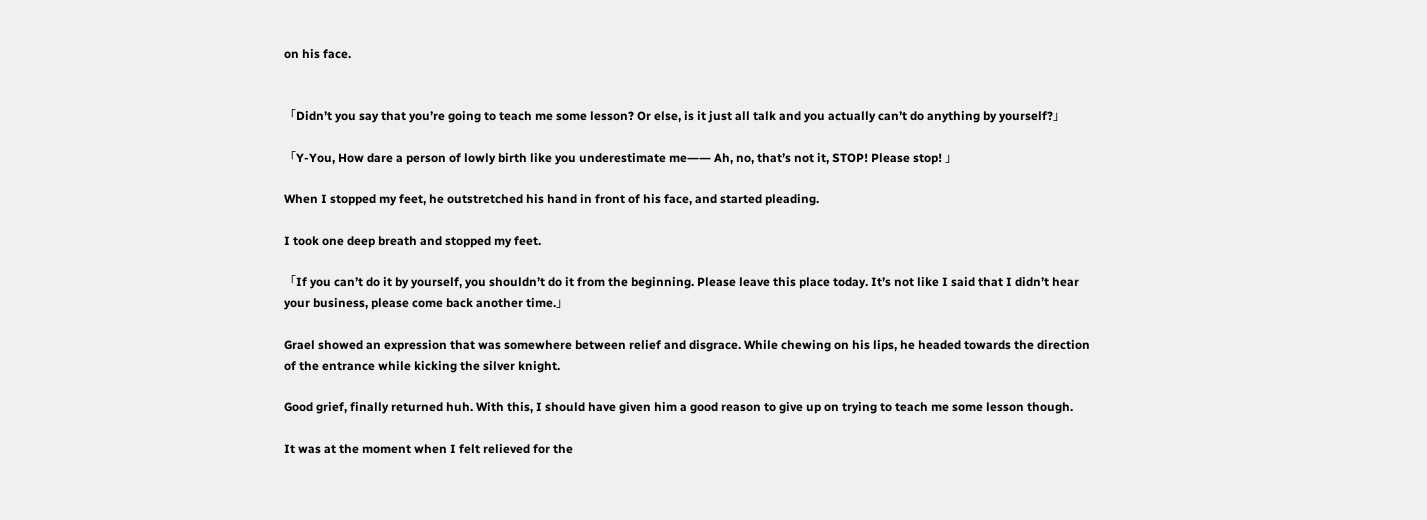on his face.


「Didn’t you say that you’re going to teach me some lesson? Or else, is it just all talk and you actually can’t do anything by yourself?」

「Y-You, How dare a person of lowly birth like you underestimate me―― Ah, no, that’s not it, STOP! Please stop! 」

When I stopped my feet, he outstretched his hand in front of his face, and started pleading.

I took one deep breath and stopped my feet.

「If you can’t do it by yourself, you shouldn’t do it from the beginning. Please leave this place today. It’s not like I said that I didn’t hear your business, please come back another time.」

Grael showed an expression that was somewhere between relief and disgrace. While chewing on his lips, he headed towards the direction of the entrance while kicking the silver knight.

Good grief, finally returned huh. With this, I should have given him a good reason to give up on trying to teach me some lesson though.

It was at the moment when I felt relieved for the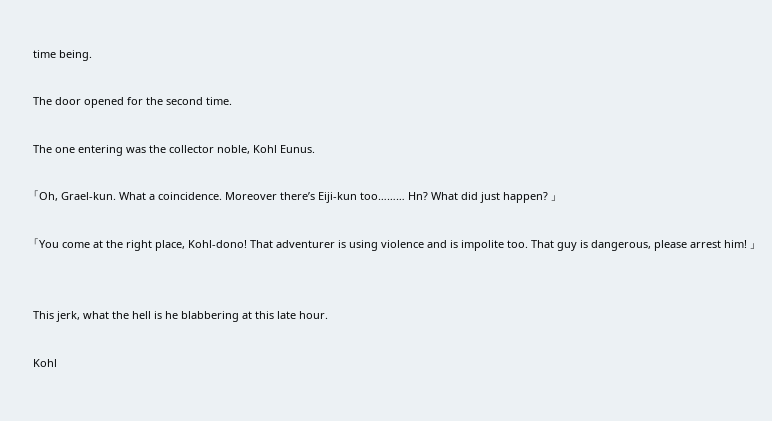time being.

The door opened for the second time.

The one entering was the collector noble, Kohl Eunus.

「Oh, Grael-kun. What a coincidence. Moreover there’s Eiji-kun too……… Hn? What did just happen? 」

「You come at the right place, Kohl-dono! That adventurer is using violence and is impolite too. That guy is dangerous, please arrest him! 」


This jerk, what the hell is he blabbering at this late hour.

Kohl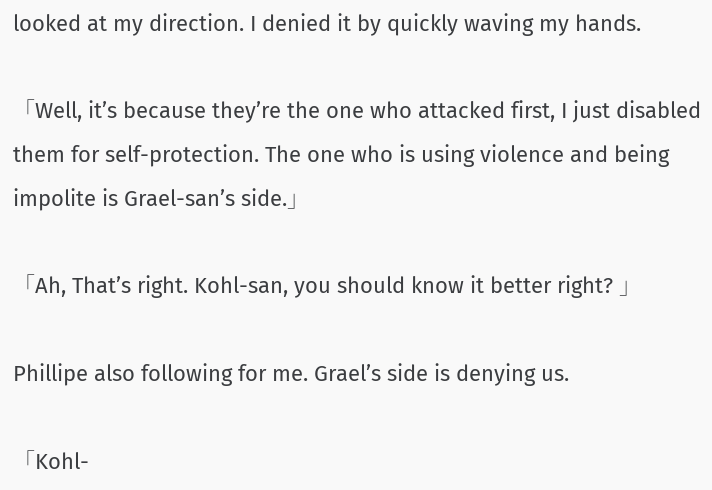looked at my direction. I denied it by quickly waving my hands.

「Well, it’s because they’re the one who attacked first, I just disabled them for self-protection. The one who is using violence and being impolite is Grael-san’s side.」

「Ah, That’s right. Kohl-san, you should know it better right? 」

Phillipe also following for me. Grael’s side is denying us.

「Kohl-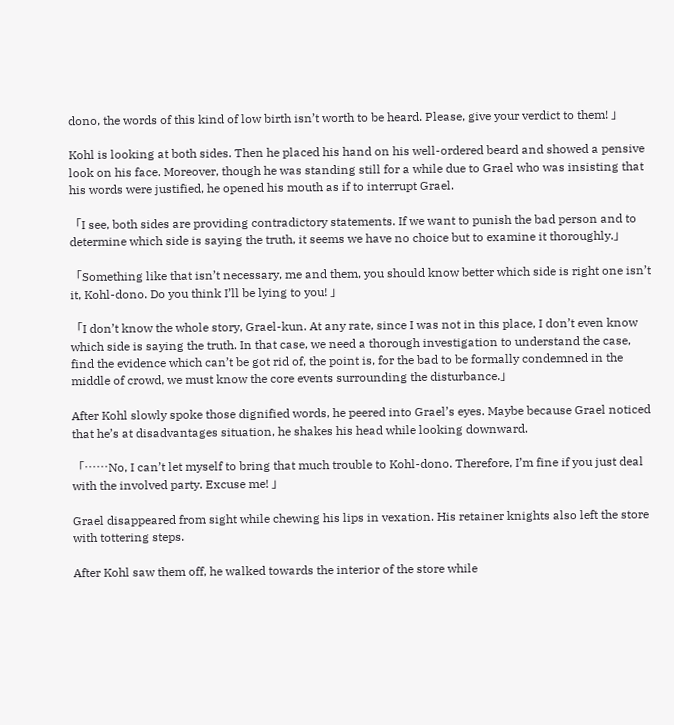dono, the words of this kind of low birth isn’t worth to be heard. Please, give your verdict to them! 」

Kohl is looking at both sides. Then he placed his hand on his well-ordered beard and showed a pensive look on his face. Moreover, though he was standing still for a while due to Grael who was insisting that his words were justified, he opened his mouth as if to interrupt Grael.

「I see, both sides are providing contradictory statements. If we want to punish the bad person and to determine which side is saying the truth, it seems we have no choice but to examine it thoroughly.」

「Something like that isn’t necessary, me and them, you should know better which side is right one isn’t it, Kohl-dono. Do you think I’ll be lying to you! 」

「I don’t know the whole story, Grael-kun. At any rate, since I was not in this place, I don’t even know which side is saying the truth. In that case, we need a thorough investigation to understand the case, find the evidence which can’t be got rid of, the point is, for the bad to be formally condemned in the middle of crowd, we must know the core events surrounding the disturbance.」

After Kohl slowly spoke those dignified words, he peered into Grael’s eyes. Maybe because Grael noticed that he’s at disadvantages situation, he shakes his head while looking downward.

「……No, I can’t let myself to bring that much trouble to Kohl-dono. Therefore, I’m fine if you just deal with the involved party. Excuse me! 」

Grael disappeared from sight while chewing his lips in vexation. His retainer knights also left the store with tottering steps.

After Kohl saw them off, he walked towards the interior of the store while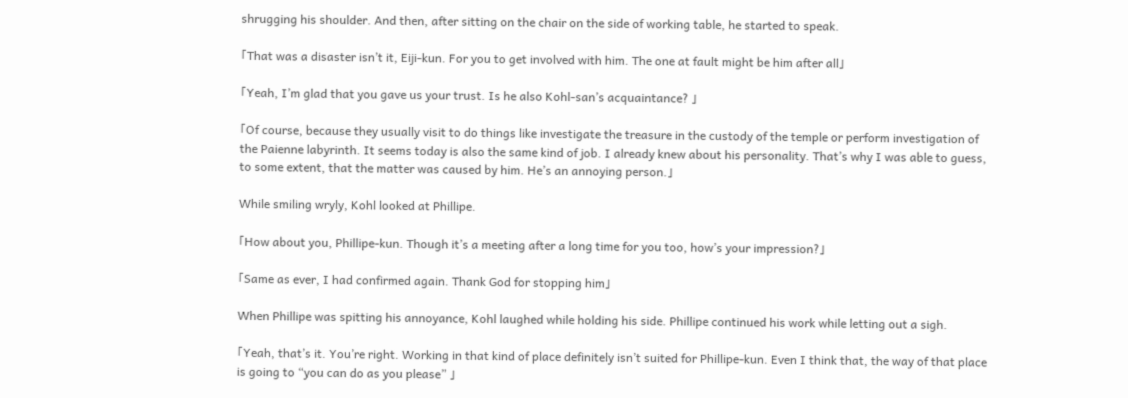shrugging his shoulder. And then, after sitting on the chair on the side of working table, he started to speak.

「That was a disaster isn’t it, Eiji-kun. For you to get involved with him. The one at fault might be him after all」

「Yeah, I’m glad that you gave us your trust. Is he also Kohl-san’s acquaintance? 」

「Of course, because they usually visit to do things like investigate the treasure in the custody of the temple or perform investigation of the Paienne labyrinth. It seems today is also the same kind of job. I already knew about his personality. That’s why I was able to guess, to some extent, that the matter was caused by him. He’s an annoying person.」

While smiling wryly, Kohl looked at Phillipe.

「How about you, Phillipe-kun. Though it’s a meeting after a long time for you too, how’s your impression?」

「Same as ever, I had confirmed again. Thank God for stopping him」

When Phillipe was spitting his annoyance, Kohl laughed while holding his side. Phillipe continued his work while letting out a sigh.

「Yeah, that’s it. You’re right. Working in that kind of place definitely isn’t suited for Phillipe-kun. Even I think that, the way of that place is going to “you can do as you please” 」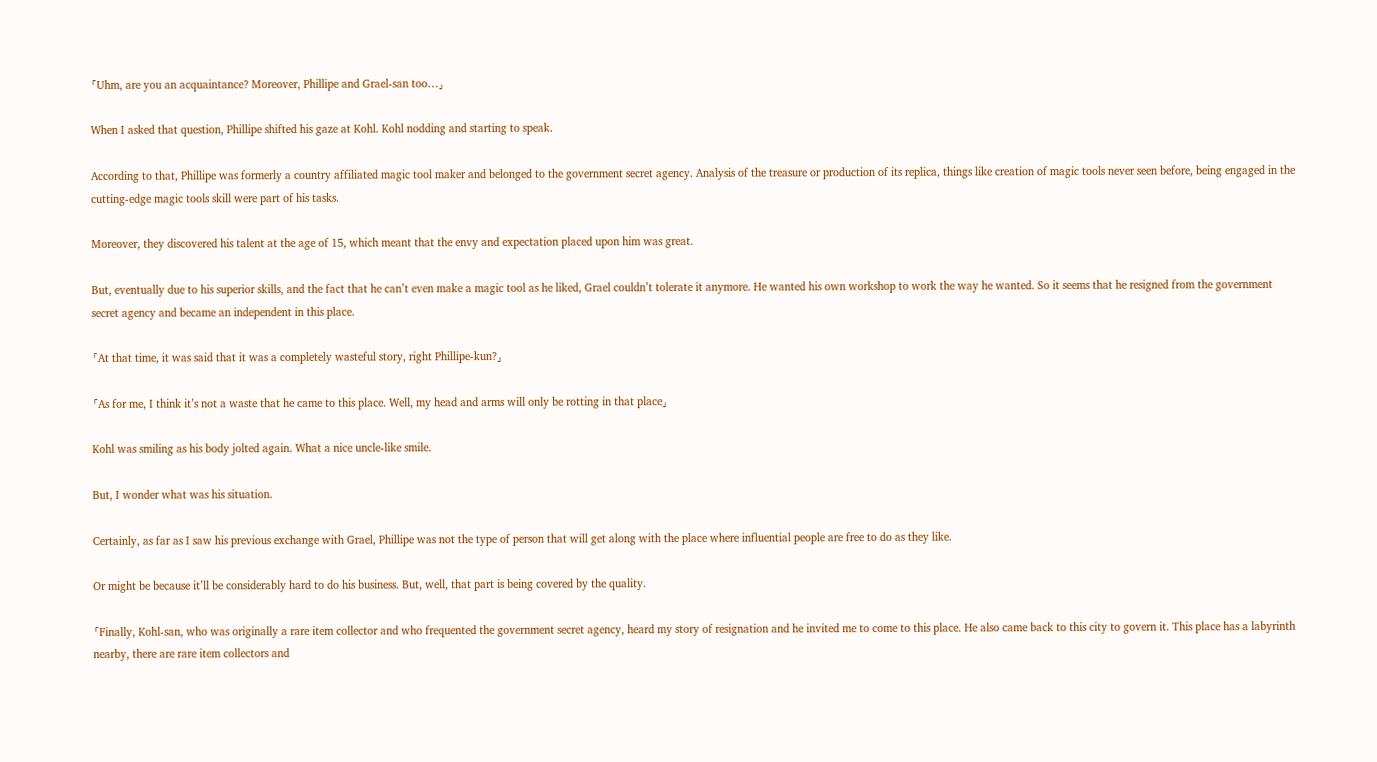「Uhm, are you an acquaintance? Moreover, Phillipe and Grael-san too…」

When I asked that question, Phillipe shifted his gaze at Kohl. Kohl nodding and starting to speak.

According to that, Phillipe was formerly a country affiliated magic tool maker and belonged to the government secret agency. Analysis of the treasure or production of its replica, things like creation of magic tools never seen before, being engaged in the cutting-edge magic tools skill were part of his tasks.

Moreover, they discovered his talent at the age of 15, which meant that the envy and expectation placed upon him was great.

But, eventually due to his superior skills, and the fact that he can’t even make a magic tool as he liked, Grael couldn’t tolerate it anymore. He wanted his own workshop to work the way he wanted. So it seems that he resigned from the government secret agency and became an independent in this place.

「At that time, it was said that it was a completely wasteful story, right Phillipe-kun?」

「As for me, I think it’s not a waste that he came to this place. Well, my head and arms will only be rotting in that place」

Kohl was smiling as his body jolted again. What a nice uncle-like smile.

But, I wonder what was his situation.

Certainly, as far as I saw his previous exchange with Grael, Phillipe was not the type of person that will get along with the place where influential people are free to do as they like.

Or might be because it’ll be considerably hard to do his business. But, well, that part is being covered by the quality.

「Finally, Kohl-san, who was originally a rare item collector and who frequented the government secret agency, heard my story of resignation and he invited me to come to this place. He also came back to this city to govern it. This place has a labyrinth nearby, there are rare item collectors and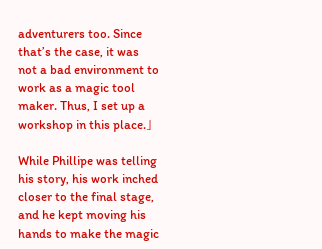adventurers too. Since that’s the case, it was not a bad environment to work as a magic tool maker. Thus, I set up a workshop in this place.」

While Phillipe was telling his story, his work inched closer to the final stage, and he kept moving his hands to make the magic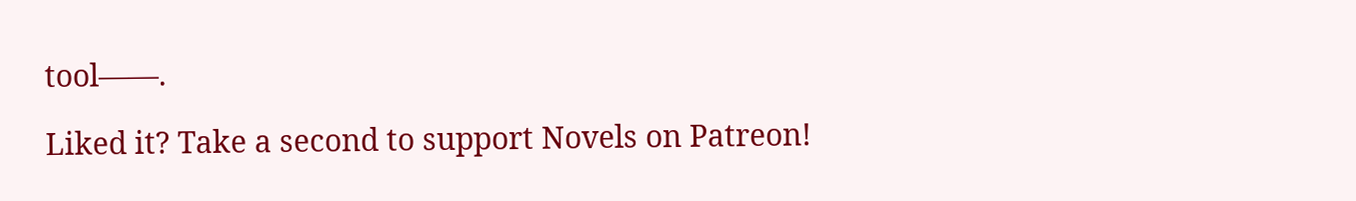tool――.

Liked it? Take a second to support Novels on Patreon!